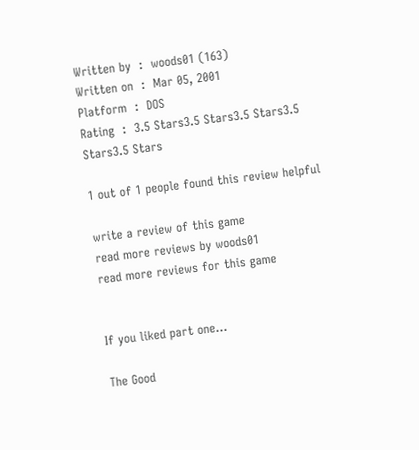Written by  :  woods01 (163)
Written on  :  Mar 05, 2001
Platform  :  DOS
Rating  :  3.5 Stars3.5 Stars3.5 Stars3.5 Stars3.5 Stars

1 out of 1 people found this review helpful

write a review of this game
read more reviews by woods01
read more reviews for this game


If you liked part one...

The Good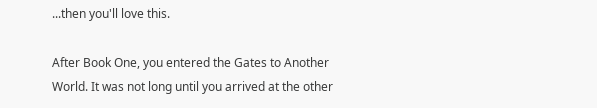...then you'll love this.

After Book One, you entered the Gates to Another World. It was not long until you arrived at the other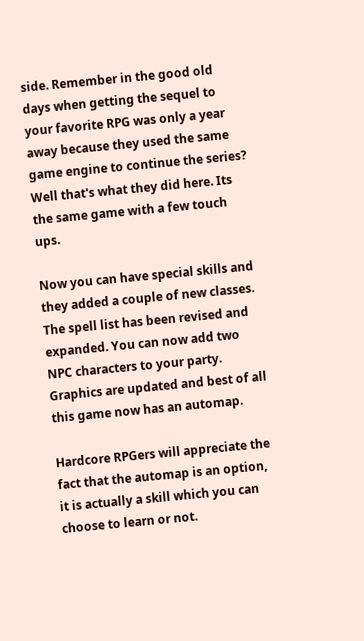side. Remember in the good old days when getting the sequel to your favorite RPG was only a year away because they used the same game engine to continue the series? Well that's what they did here. Its the same game with a few touch ups.

Now you can have special skills and they added a couple of new classes. The spell list has been revised and expanded. You can now add two NPC characters to your party. Graphics are updated and best of all this game now has an automap.

Hardcore RPGers will appreciate the fact that the automap is an option, it is actually a skill which you can choose to learn or not.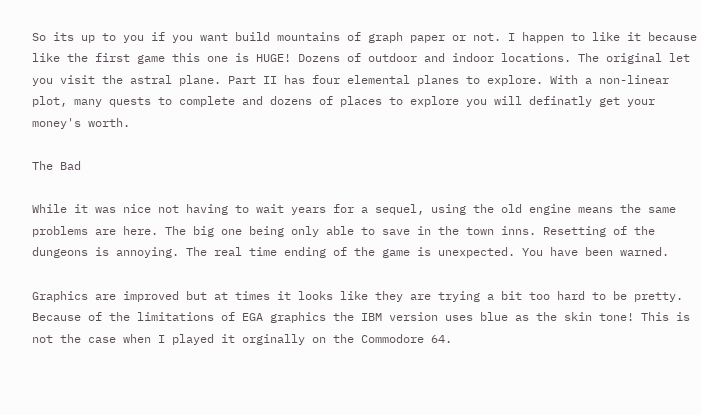So its up to you if you want build mountains of graph paper or not. I happen to like it because like the first game this one is HUGE! Dozens of outdoor and indoor locations. The original let you visit the astral plane. Part II has four elemental planes to explore. With a non-linear plot, many quests to complete and dozens of places to explore you will definatly get your money's worth.

The Bad

While it was nice not having to wait years for a sequel, using the old engine means the same problems are here. The big one being only able to save in the town inns. Resetting of the dungeons is annoying. The real time ending of the game is unexpected. You have been warned.

Graphics are improved but at times it looks like they are trying a bit too hard to be pretty. Because of the limitations of EGA graphics the IBM version uses blue as the skin tone! This is not the case when I played it orginally on the Commodore 64.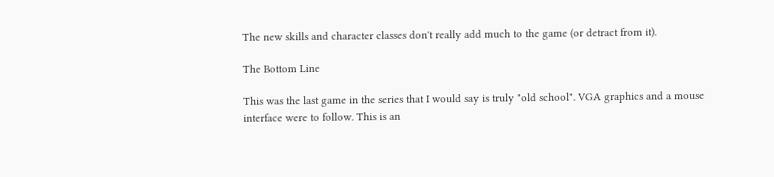The new skills and character classes don't really add much to the game (or detract from it).

The Bottom Line

This was the last game in the series that I would say is truly "old school". VGA graphics and a mouse interface were to follow. This is an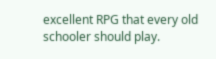excellent RPG that every old schooler should play.